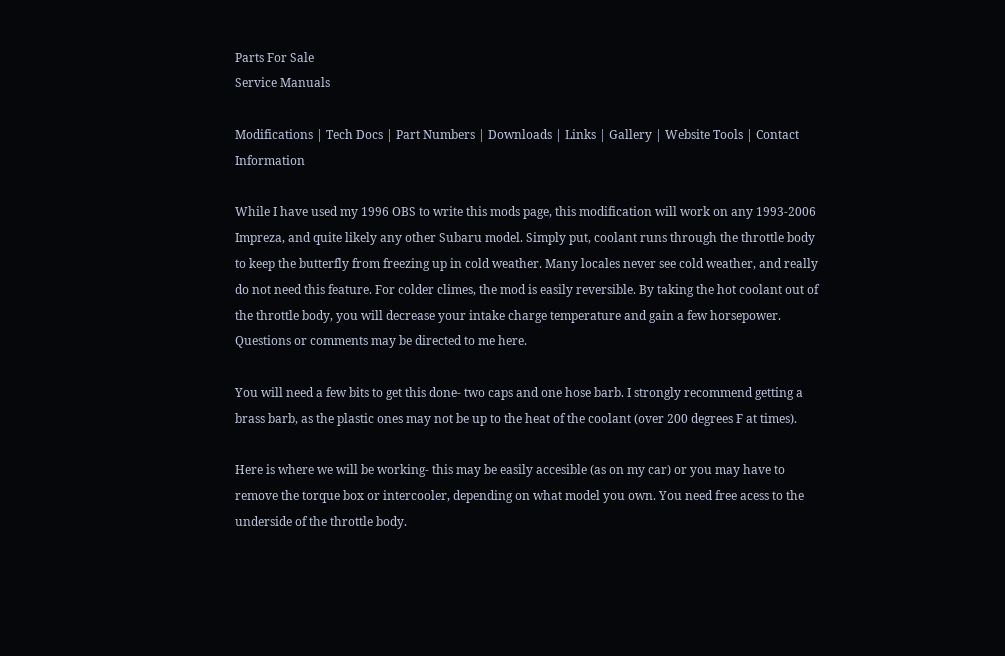Parts For Sale
Service Manuals

Modifications | Tech Docs | Part Numbers | Downloads | Links | Gallery | Website Tools | Contact Information

While I have used my 1996 OBS to write this mods page, this modification will work on any 1993-2006 Impreza, and quite likely any other Subaru model. Simply put, coolant runs through the throttle body to keep the butterfly from freezing up in cold weather. Many locales never see cold weather, and really do not need this feature. For colder climes, the mod is easily reversible. By taking the hot coolant out of the throttle body, you will decrease your intake charge temperature and gain a few horsepower. Questions or comments may be directed to me here.

You will need a few bits to get this done- two caps and one hose barb. I strongly recommend getting a brass barb, as the plastic ones may not be up to the heat of the coolant (over 200 degrees F at times).

Here is where we will be working- this may be easily accesible (as on my car) or you may have to remove the torque box or intercooler, depending on what model you own. You need free acess to the underside of the throttle body.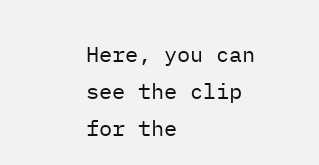Here, you can see the clip for the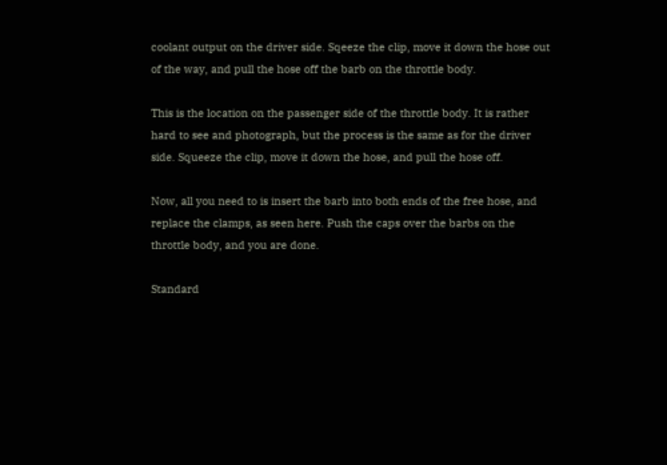coolant output on the driver side. Sqeeze the clip, move it down the hose out of the way, and pull the hose off the barb on the throttle body.

This is the location on the passenger side of the throttle body. It is rather hard to see and photograph, but the process is the same as for the driver side. Squeeze the clip, move it down the hose, and pull the hose off.

Now, all you need to is insert the barb into both ends of the free hose, and replace the clamps, as seen here. Push the caps over the barbs on the throttle body, and you are done.

Standard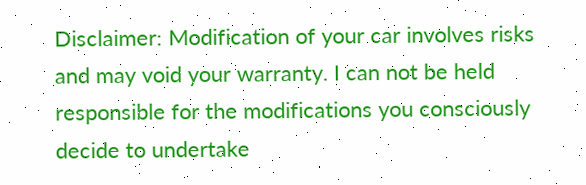Disclaimer: Modification of your car involves risks and may void your warranty. I can not be held responsible for the modifications you consciously decide to undertake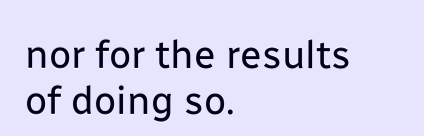nor for the results of doing so.